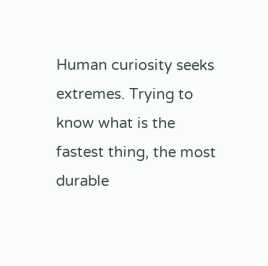Human curiosity seeks extremes. Trying to know what is the fastest thing, the most durable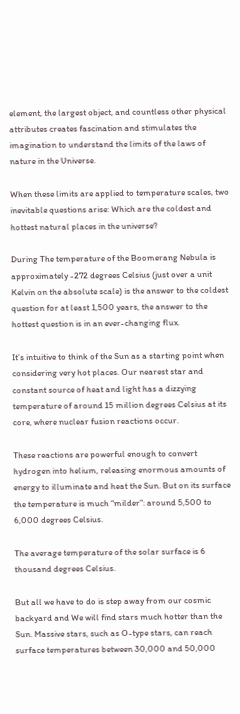element, the largest object, and countless other physical attributes creates fascination and stimulates the imagination to understand the limits of the laws of nature in the Universe.

When these limits are applied to temperature scales, two inevitable questions arise: Which are the coldest and hottest natural places in the universe?

During The temperature of the Boomerang Nebula is approximately -272 degrees Celsius (just over a unit Kelvin on the absolute scale) is the answer to the coldest question for at least 1,500 years, the answer to the hottest question is in an ever-changing flux.

It’s intuitive to think of the Sun as a starting point when considering very hot places. Our nearest star and constant source of heat and light has a dizzying temperature of around 15 million degrees Celsius at its core, where nuclear fusion reactions occur.

These reactions are powerful enough to convert hydrogen into helium, releasing enormous amounts of energy to illuminate and heat the Sun. But on its surface the temperature is much “milder”: around 5,500 to 6,000 degrees Celsius.

The average temperature of the solar surface is 6 thousand degrees Celsius.

But all we have to do is step away from our cosmic backyard and We will find stars much hotter than the Sun. Massive stars, such as O-type stars, can reach surface temperatures between 30,000 and 50,000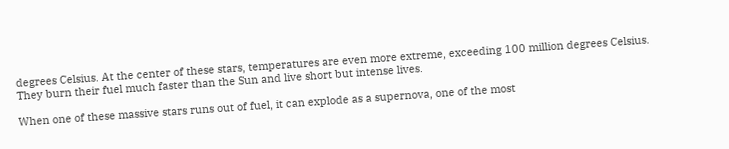degrees Celsius. At the center of these stars, temperatures are even more extreme, exceeding 100 million degrees Celsius. They burn their fuel much faster than the Sun and live short but intense lives.

When one of these massive stars runs out of fuel, it can explode as a supernova, one of the most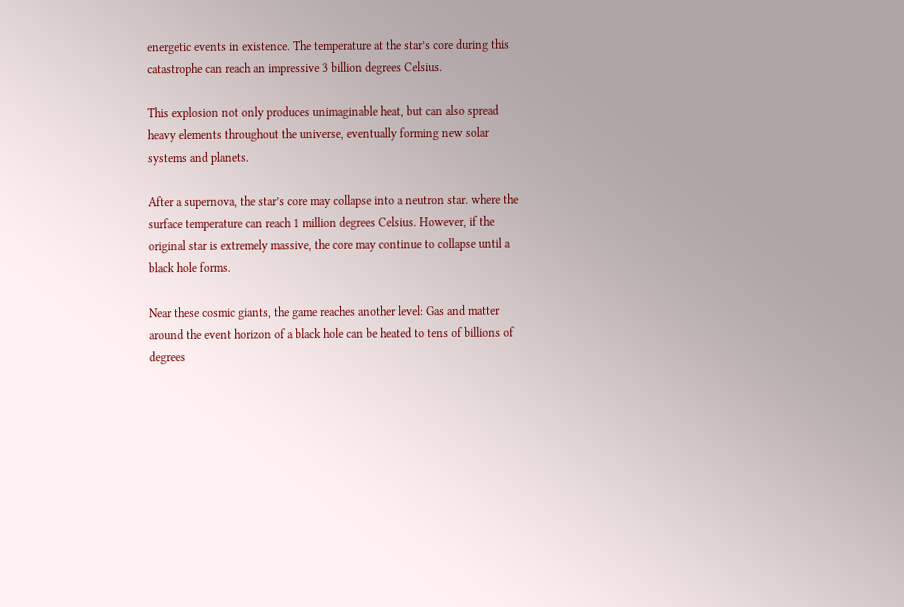energetic events in existence. The temperature at the star’s core during this catastrophe can reach an impressive 3 billion degrees Celsius.

This explosion not only produces unimaginable heat, but can also spread heavy elements throughout the universe, eventually forming new solar systems and planets.

After a supernova, the star’s core may collapse into a neutron star. where the surface temperature can reach 1 million degrees Celsius. However, if the original star is extremely massive, the core may continue to collapse until a black hole forms.

Near these cosmic giants, the game reaches another level: Gas and matter around the event horizon of a black hole can be heated to tens of billions of degrees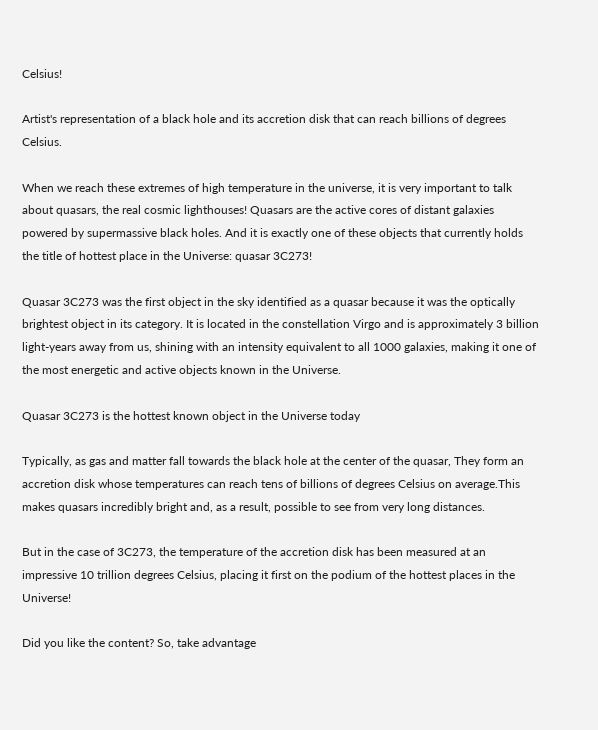Celsius!

Artist's representation of a black hole and its accretion disk that can reach billions of degrees Celsius.

When we reach these extremes of high temperature in the universe, it is very important to talk about quasars, the real cosmic lighthouses! Quasars are the active cores of distant galaxies powered by supermassive black holes. And it is exactly one of these objects that currently holds the title of hottest place in the Universe: quasar 3C273!

Quasar 3C273 was the first object in the sky identified as a quasar because it was the optically brightest object in its category. It is located in the constellation Virgo and is approximately 3 billion light-years away from us, shining with an intensity equivalent to all 1000 galaxies, making it one of the most energetic and active objects known in the Universe.

Quasar 3C273 is the hottest known object in the Universe today

Typically, as gas and matter fall towards the black hole at the center of the quasar, They form an accretion disk whose temperatures can reach tens of billions of degrees Celsius on average.This makes quasars incredibly bright and, as a result, possible to see from very long distances.

But in the case of 3C273, the temperature of the accretion disk has been measured at an impressive 10 trillion degrees Celsius, placing it first on the podium of the hottest places in the Universe!

Did you like the content? So, take advantage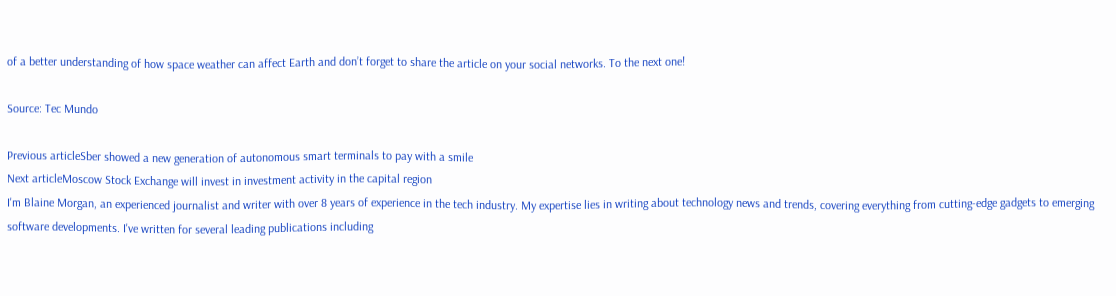of a better understanding of how space weather can affect Earth and don’t forget to share the article on your social networks. To the next one!

Source: Tec Mundo

Previous articleSber showed a new generation of autonomous smart terminals to pay with a smile
Next articleMoscow Stock Exchange will invest in investment activity in the capital region
I'm Blaine Morgan, an experienced journalist and writer with over 8 years of experience in the tech industry. My expertise lies in writing about technology news and trends, covering everything from cutting-edge gadgets to emerging software developments. I've written for several leading publications including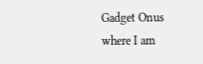Gadget Onus where I am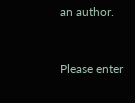an author.


Please enter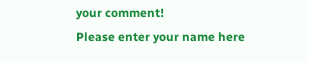your comment!
Please enter your name here